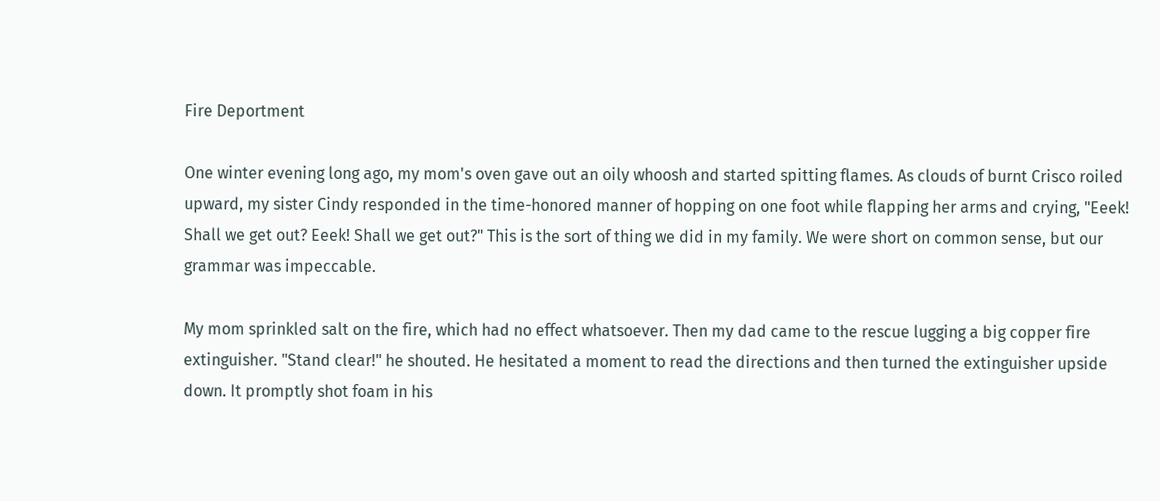Fire Deportment

One winter evening long ago, my mom's oven gave out an oily whoosh and started spitting flames. As clouds of burnt Crisco roiled upward, my sister Cindy responded in the time-honored manner of hopping on one foot while flapping her arms and crying, "Eeek! Shall we get out? Eeek! Shall we get out?" This is the sort of thing we did in my family. We were short on common sense, but our grammar was impeccable.

My mom sprinkled salt on the fire, which had no effect whatsoever. Then my dad came to the rescue lugging a big copper fire extinguisher. "Stand clear!" he shouted. He hesitated a moment to read the directions and then turned the extinguisher upside down. It promptly shot foam in his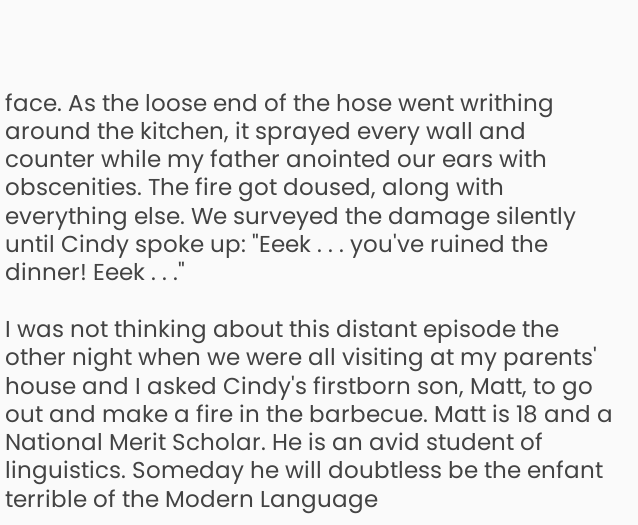face. As the loose end of the hose went writhing around the kitchen, it sprayed every wall and counter while my father anointed our ears with obscenities. The fire got doused, along with everything else. We surveyed the damage silently until Cindy spoke up: "Eeek . . . you've ruined the dinner! Eeek . . ."

I was not thinking about this distant episode the other night when we were all visiting at my parents' house and I asked Cindy's firstborn son, Matt, to go out and make a fire in the barbecue. Matt is 18 and a National Merit Scholar. He is an avid student of linguistics. Someday he will doubtless be the enfant terrible of the Modern Language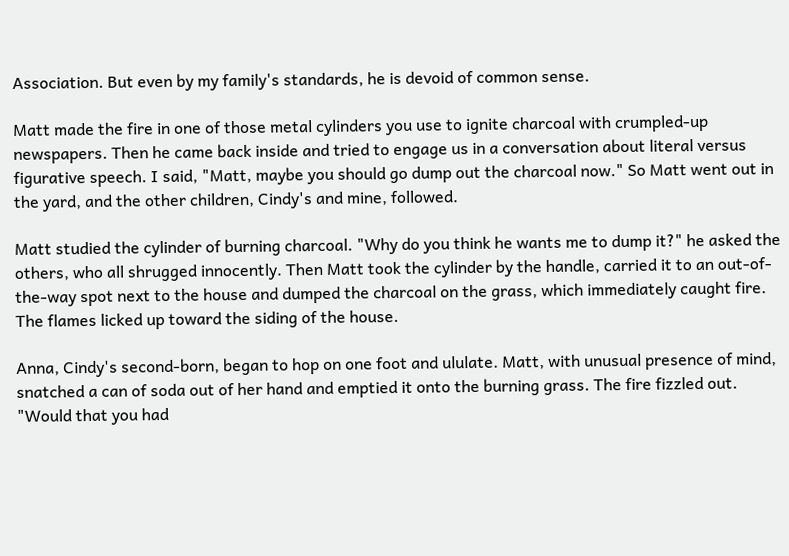Association. But even by my family's standards, he is devoid of common sense.

Matt made the fire in one of those metal cylinders you use to ignite charcoal with crumpled-up newspapers. Then he came back inside and tried to engage us in a conversation about literal versus figurative speech. I said, "Matt, maybe you should go dump out the charcoal now." So Matt went out in the yard, and the other children, Cindy's and mine, followed.

Matt studied the cylinder of burning charcoal. "Why do you think he wants me to dump it?" he asked the others, who all shrugged innocently. Then Matt took the cylinder by the handle, carried it to an out-of-the-way spot next to the house and dumped the charcoal on the grass, which immediately caught fire. The flames licked up toward the siding of the house.

Anna, Cindy's second-born, began to hop on one foot and ululate. Matt, with unusual presence of mind, snatched a can of soda out of her hand and emptied it onto the burning grass. The fire fizzled out. "Would that you had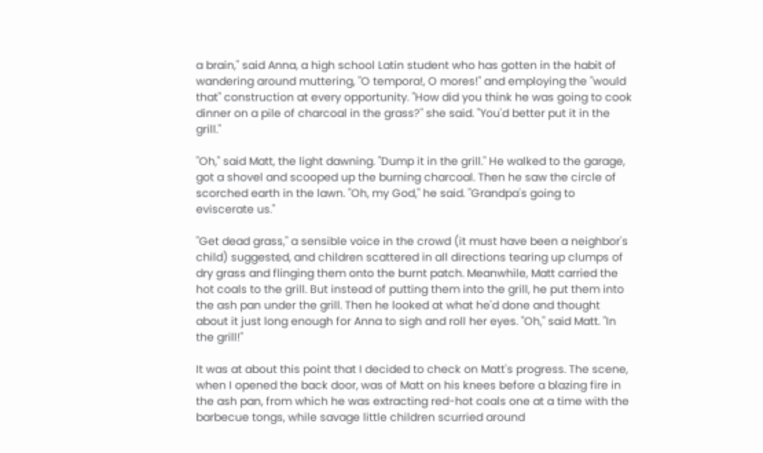a brain," said Anna, a high school Latin student who has gotten in the habit of wandering around muttering, "O tempora!, O mores!" and employing the "would that" construction at every opportunity. "How did you think he was going to cook dinner on a pile of charcoal in the grass?" she said. "You'd better put it in the grill."

"Oh," said Matt, the light dawning. "Dump it in the grill." He walked to the garage, got a shovel and scooped up the burning charcoal. Then he saw the circle of scorched earth in the lawn. "Oh, my God," he said. "Grandpa's going to eviscerate us."

"Get dead grass," a sensible voice in the crowd (it must have been a neighbor's child) suggested, and children scattered in all directions tearing up clumps of dry grass and flinging them onto the burnt patch. Meanwhile, Matt carried the hot coals to the grill. But instead of putting them into the grill, he put them into the ash pan under the grill. Then he looked at what he'd done and thought about it just long enough for Anna to sigh and roll her eyes. "Oh," said Matt. "In the grill!"

It was at about this point that I decided to check on Matt's progress. The scene, when I opened the back door, was of Matt on his knees before a blazing fire in the ash pan, from which he was extracting red-hot coals one at a time with the barbecue tongs, while savage little children scurried around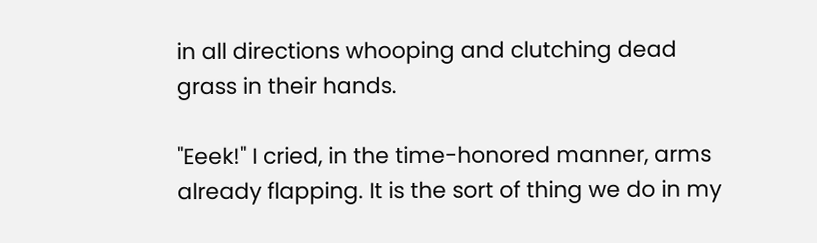in all directions whooping and clutching dead grass in their hands.

"Eeek!" I cried, in the time-honored manner, arms already flapping. It is the sort of thing we do in my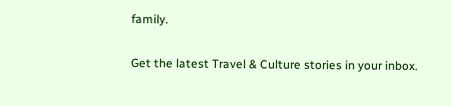family.

Get the latest Travel & Culture stories in your inbox.